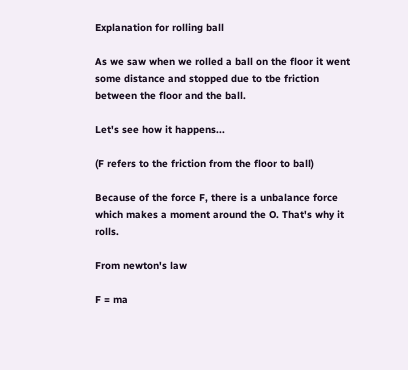Explanation for rolling ball

As we saw when we rolled a ball on the floor it went some distance and stopped due to tbe friction between the floor and the ball.

Let's see how it happens...

(F refers to the friction from the floor to ball)

Because of the force F, there is a unbalance force which makes a moment around the O. That's why it rolls.

From newton's law

F = ma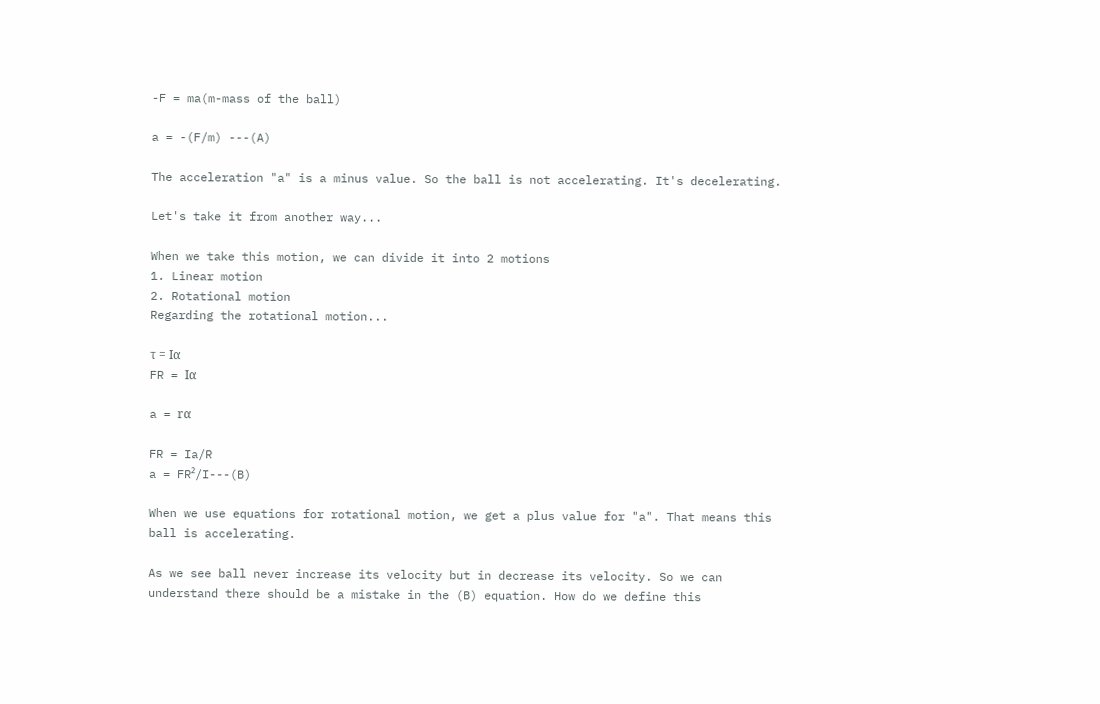-F = ma(m-mass of the ball)

a = -(F/m) ---(A)

The acceleration "a" is a minus value. So the ball is not accelerating. It's decelerating.

Let's take it from another way...

When we take this motion, we can divide it into 2 motions
1. Linear motion
2. Rotational motion
Regarding the rotational motion...

τ = Iα
FR = Iα

a = rα

FR = Ia/R
a = FR²/I---(B)

When we use equations for rotational motion, we get a plus value for "a". That means this ball is accelerating.

As we see ball never increase its velocity but in decrease its velocity. So we can understand there should be a mistake in the (B) equation. How do we define this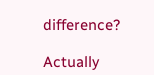difference?

Actually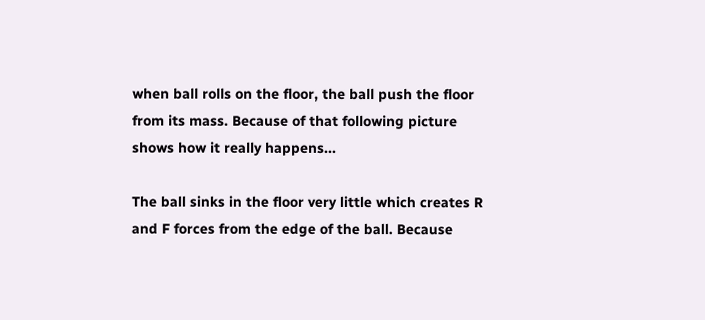when ball rolls on the floor, the ball push the floor from its mass. Because of that following picture shows how it really happens...

The ball sinks in the floor very little which creates R and F forces from the edge of the ball. Because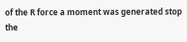of the R force a moment was generated stop the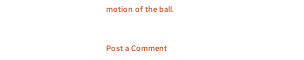motion of the ball.


Post a Comment